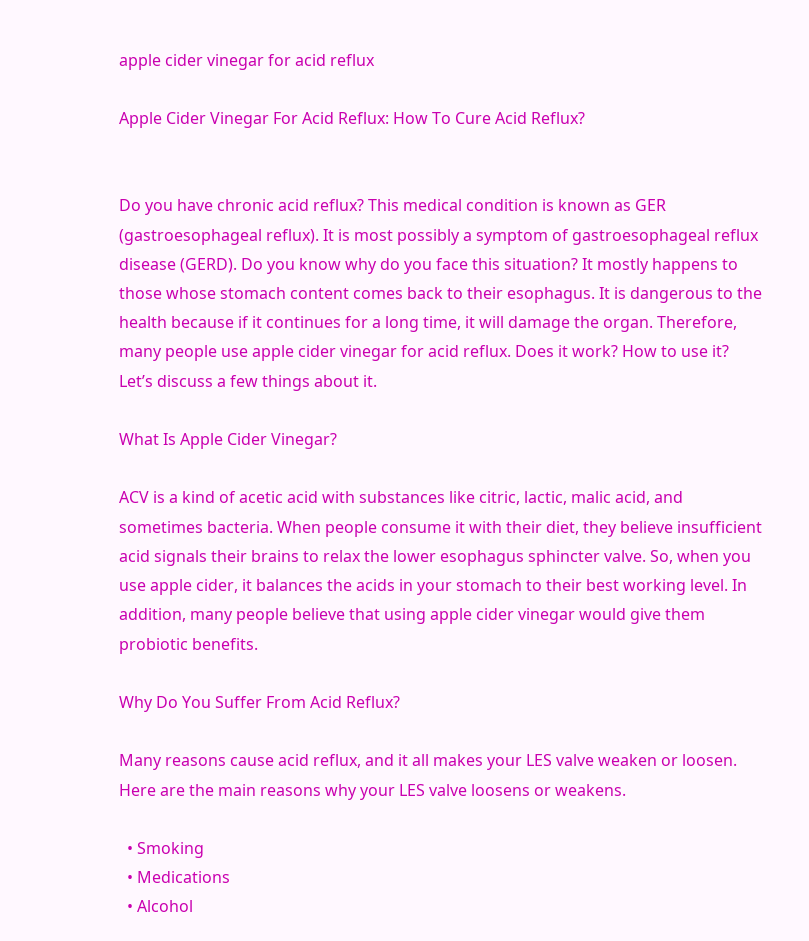apple cider vinegar for acid reflux

Apple Cider Vinegar For Acid Reflux: How To Cure Acid Reflux?


Do you have chronic acid reflux? This medical condition is known as GER (gastroesophageal reflux). It is most possibly a symptom of gastroesophageal reflux disease (GERD). Do you know why do you face this situation? It mostly happens to those whose stomach content comes back to their esophagus. It is dangerous to the health because if it continues for a long time, it will damage the organ. Therefore, many people use apple cider vinegar for acid reflux. Does it work? How to use it? Let’s discuss a few things about it.

What Is Apple Cider Vinegar?

ACV is a kind of acetic acid with substances like citric, lactic, malic acid, and sometimes bacteria. When people consume it with their diet, they believe insufficient acid signals their brains to relax the lower esophagus sphincter valve. So, when you use apple cider, it balances the acids in your stomach to their best working level. In addition, many people believe that using apple cider vinegar would give them probiotic benefits.

Why Do You Suffer From Acid Reflux?

Many reasons cause acid reflux, and it all makes your LES valve weaken or loosen. Here are the main reasons why your LES valve loosens or weakens.

  • Smoking
  • Medications
  • Alcohol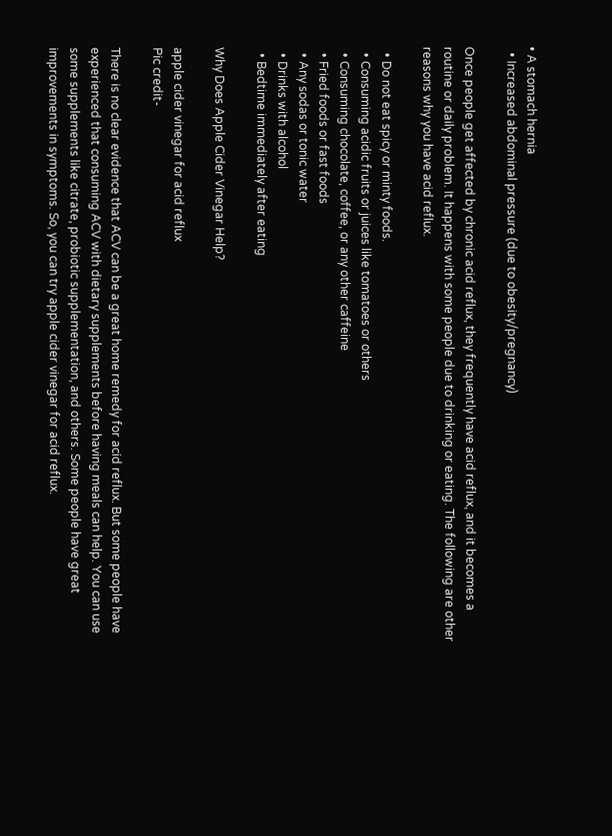• A stomach hernia
  • Increased abdominal pressure (due to obesity/pregnancy)

Once people get affected by chronic acid reflux, they frequently have acid reflux, and it becomes a routine or daily problem. It happens with some people due to drinking or eating. The following are other reasons why you have acid reflux.

  • Do not eat spicy or minty foods.
  • Consuming acidic fruits or juices like tomatoes or others
  • Consuming chocolate, coffee, or any other caffeine
  • Fried foods or fast foods
  • Any sodas or tonic water
  • Drinks with alcohol
  • Bedtime immediately after eating

Why Does Apple Cider Vinegar Help?

apple cider vinegar for acid reflux
Pic credit-

There is no clear evidence that ACV can be a great home remedy for acid reflux. But some people have experienced that consuming ACV with dietary supplements before having meals can help. You can use some supplements like citrate, probiotic supplementation, and others. Some people have great improvements in symptoms. So, you can try apple cider vinegar for acid reflux.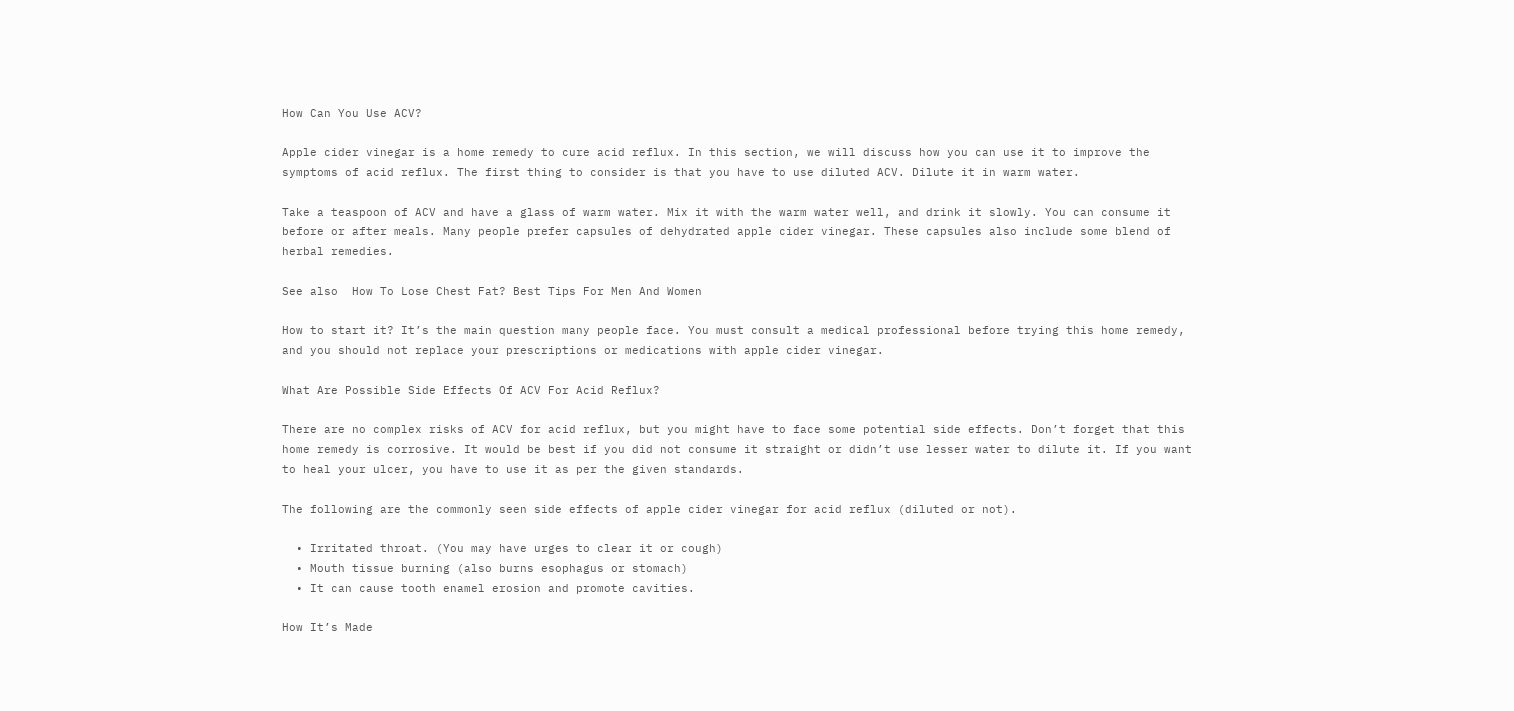How Can You Use ACV?

Apple cider vinegar is a home remedy to cure acid reflux. In this section, we will discuss how you can use it to improve the symptoms of acid reflux. The first thing to consider is that you have to use diluted ACV. Dilute it in warm water.

Take a teaspoon of ACV and have a glass of warm water. Mix it with the warm water well, and drink it slowly. You can consume it before or after meals. Many people prefer capsules of dehydrated apple cider vinegar. These capsules also include some blend of herbal remedies.

See also  How To Lose Chest Fat? Best Tips For Men And Women

How to start it? It’s the main question many people face. You must consult a medical professional before trying this home remedy, and you should not replace your prescriptions or medications with apple cider vinegar.

What Are Possible Side Effects Of ACV For Acid Reflux?

There are no complex risks of ACV for acid reflux, but you might have to face some potential side effects. Don’t forget that this home remedy is corrosive. It would be best if you did not consume it straight or didn’t use lesser water to dilute it. If you want to heal your ulcer, you have to use it as per the given standards.

The following are the commonly seen side effects of apple cider vinegar for acid reflux (diluted or not).

  • Irritated throat. (You may have urges to clear it or cough)
  • Mouth tissue burning (also burns esophagus or stomach)
  • It can cause tooth enamel erosion and promote cavities.

How It’s Made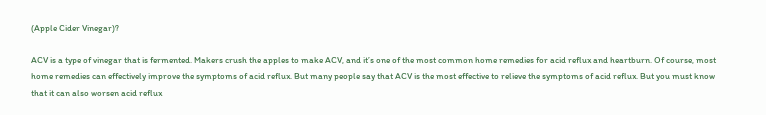(Apple Cider Vinegar)?

ACV is a type of vinegar that is fermented. Makers crush the apples to make ACV, and it’s one of the most common home remedies for acid reflux and heartburn. Of course, most home remedies can effectively improve the symptoms of acid reflux. But many people say that ACV is the most effective to relieve the symptoms of acid reflux. But you must know that it can also worsen acid reflux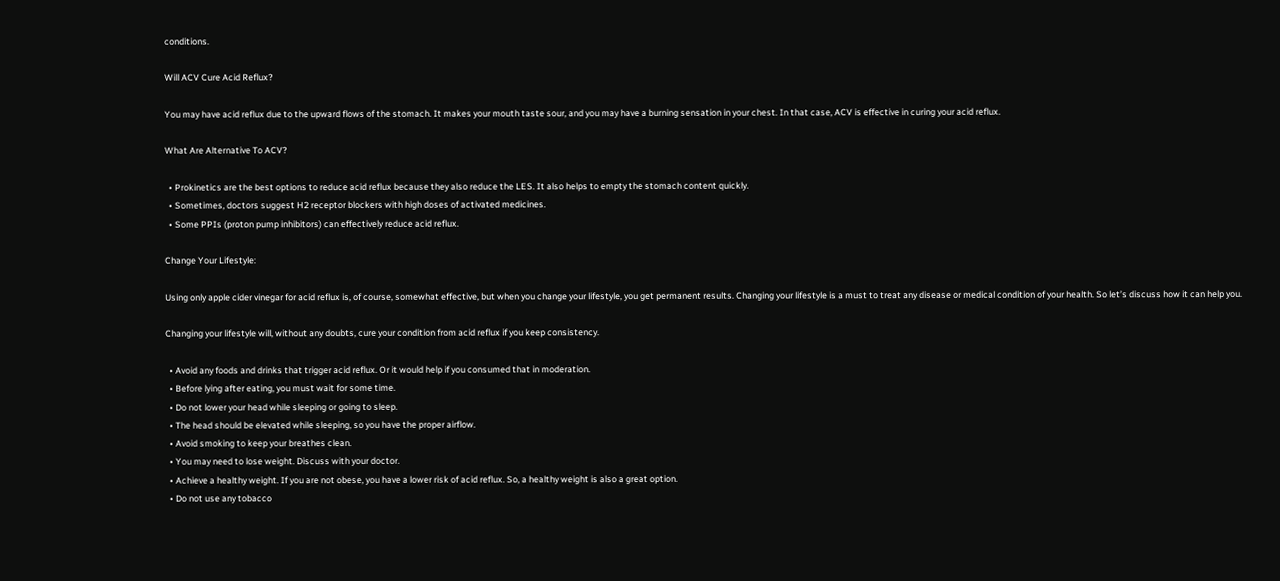conditions.

Will ACV Cure Acid Reflux?

You may have acid reflux due to the upward flows of the stomach. It makes your mouth taste sour, and you may have a burning sensation in your chest. In that case, ACV is effective in curing your acid reflux.

What Are Alternative To ACV?

  • Prokinetics are the best options to reduce acid reflux because they also reduce the LES. It also helps to empty the stomach content quickly.
  • Sometimes, doctors suggest H2 receptor blockers with high doses of activated medicines.
  • Some PPIs (proton pump inhibitors) can effectively reduce acid reflux.

Change Your Lifestyle:

Using only apple cider vinegar for acid reflux is, of course, somewhat effective, but when you change your lifestyle, you get permanent results. Changing your lifestyle is a must to treat any disease or medical condition of your health. So let’s discuss how it can help you.

Changing your lifestyle will, without any doubts, cure your condition from acid reflux if you keep consistency.

  • Avoid any foods and drinks that trigger acid reflux. Or it would help if you consumed that in moderation.
  • Before lying after eating, you must wait for some time.
  • Do not lower your head while sleeping or going to sleep.
  • The head should be elevated while sleeping, so you have the proper airflow.
  • Avoid smoking to keep your breathes clean.
  • You may need to lose weight. Discuss with your doctor.
  • Achieve a healthy weight. If you are not obese, you have a lower risk of acid reflux. So, a healthy weight is also a great option.
  • Do not use any tobacco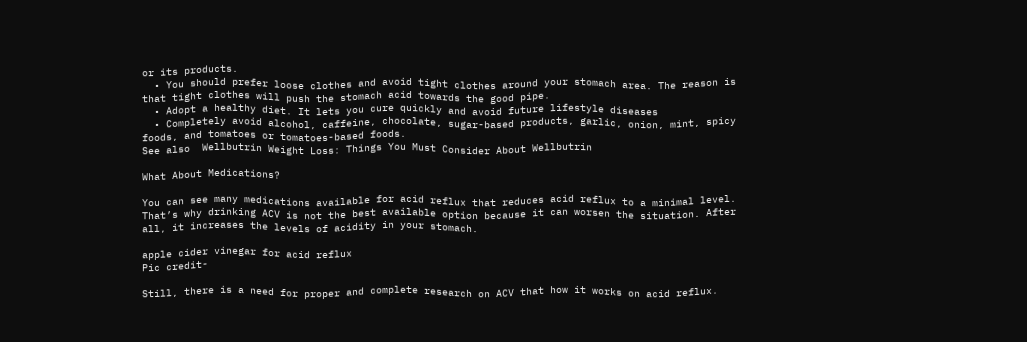or its products.
  • You should prefer loose clothes and avoid tight clothes around your stomach area. The reason is that tight clothes will push the stomach acid towards the good pipe.
  • Adopt a healthy diet. It lets you cure quickly and avoid future lifestyle diseases
  • Completely avoid alcohol, caffeine, chocolate, sugar-based products, garlic, onion, mint, spicy foods, and tomatoes or tomatoes-based foods.
See also  Wellbutrin Weight Loss: Things You Must Consider About Wellbutrin

What About Medications?

You can see many medications available for acid reflux that reduces acid reflux to a minimal level. That’s why drinking ACV is not the best available option because it can worsen the situation. After all, it increases the levels of acidity in your stomach.

apple cider vinegar for acid reflux
Pic credit-

Still, there is a need for proper and complete research on ACV that how it works on acid reflux.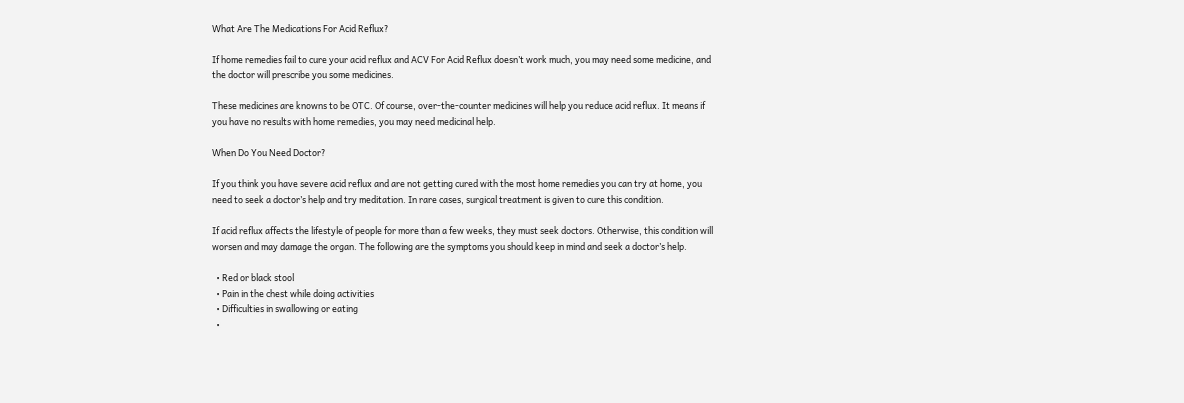What Are The Medications For Acid Reflux?

If home remedies fail to cure your acid reflux and ACV For Acid Reflux doesn’t work much, you may need some medicine, and the doctor will prescribe you some medicines.

These medicines are knowns to be OTC. Of course, over-the-counter medicines will help you reduce acid reflux. It means if you have no results with home remedies, you may need medicinal help.

When Do You Need Doctor?

If you think you have severe acid reflux and are not getting cured with the most home remedies you can try at home, you need to seek a doctor’s help and try meditation. In rare cases, surgical treatment is given to cure this condition.

If acid reflux affects the lifestyle of people for more than a few weeks, they must seek doctors. Otherwise, this condition will worsen and may damage the organ. The following are the symptoms you should keep in mind and seek a doctor’s help.

  • Red or black stool
  • Pain in the chest while doing activities
  • Difficulties in swallowing or eating
  •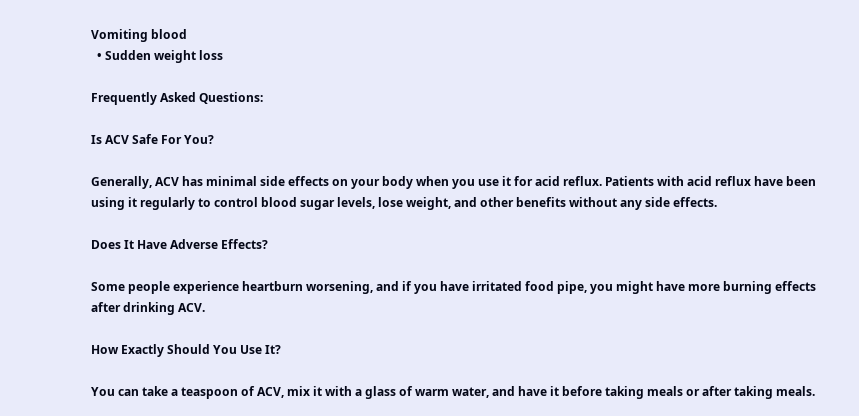Vomiting blood
  • Sudden weight loss

Frequently Asked Questions:

Is ACV Safe For You?

Generally, ACV has minimal side effects on your body when you use it for acid reflux. Patients with acid reflux have been using it regularly to control blood sugar levels, lose weight, and other benefits without any side effects.

Does It Have Adverse Effects?

Some people experience heartburn worsening, and if you have irritated food pipe, you might have more burning effects after drinking ACV.

How Exactly Should You Use It?

You can take a teaspoon of ACV, mix it with a glass of warm water, and have it before taking meals or after taking meals.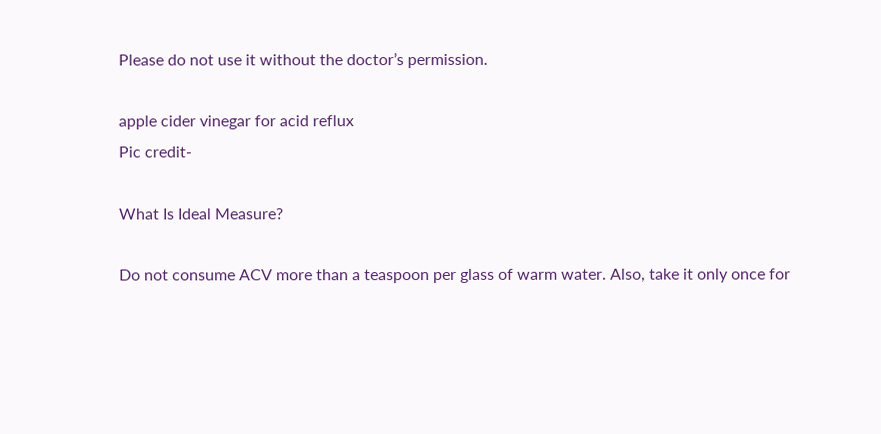Please do not use it without the doctor’s permission.

apple cider vinegar for acid reflux
Pic credit-

What Is Ideal Measure?

Do not consume ACV more than a teaspoon per glass of warm water. Also, take it only once for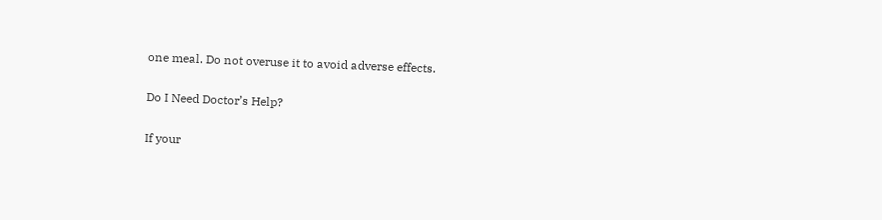one meal. Do not overuse it to avoid adverse effects.

Do I Need Doctor’s Help?

If your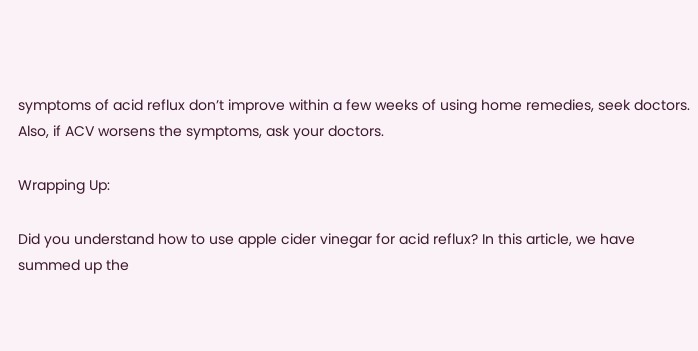symptoms of acid reflux don’t improve within a few weeks of using home remedies, seek doctors. Also, if ACV worsens the symptoms, ask your doctors.

Wrapping Up:

Did you understand how to use apple cider vinegar for acid reflux? In this article, we have summed up the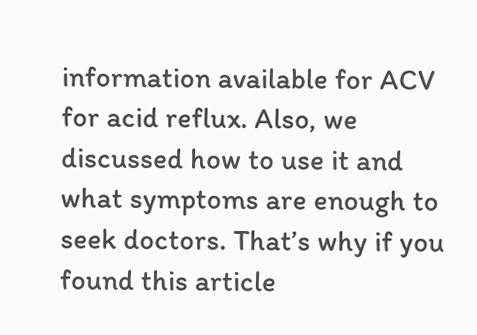information available for ACV for acid reflux. Also, we discussed how to use it and what symptoms are enough to seek doctors. That’s why if you found this article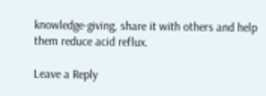knowledge-giving, share it with others and help them reduce acid reflux.

Leave a Reply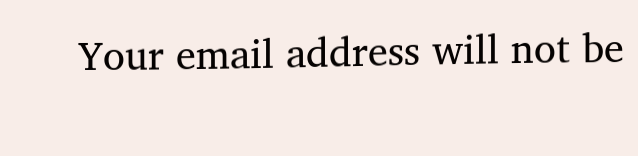Your email address will not be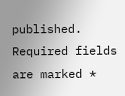published. Required fields are marked *